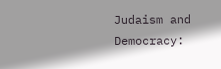Judaism and Democracy: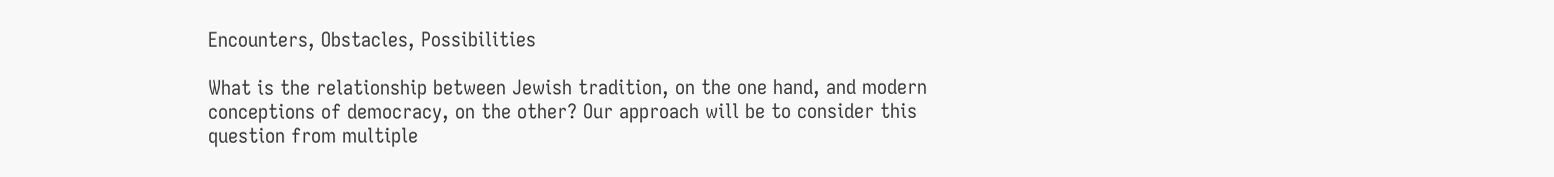Encounters, Obstacles, Possibilities

What is the relationship between Jewish tradition, on the one hand, and modern conceptions of democracy, on the other? Our approach will be to consider this question from multiple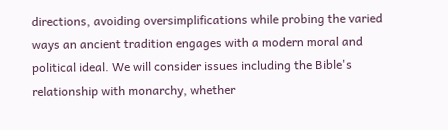directions, avoiding oversimplifications while probing the varied ways an ancient tradition engages with a modern moral and political ideal. We will consider issues including the Bible's relationship with monarchy, whether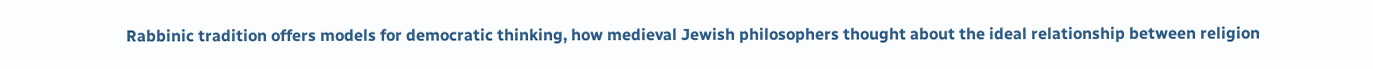Rabbinic tradition offers models for democratic thinking, how medieval Jewish philosophers thought about the ideal relationship between religion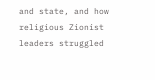and state, and how religious Zionist leaders struggled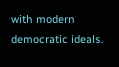with modern democratic ideals.